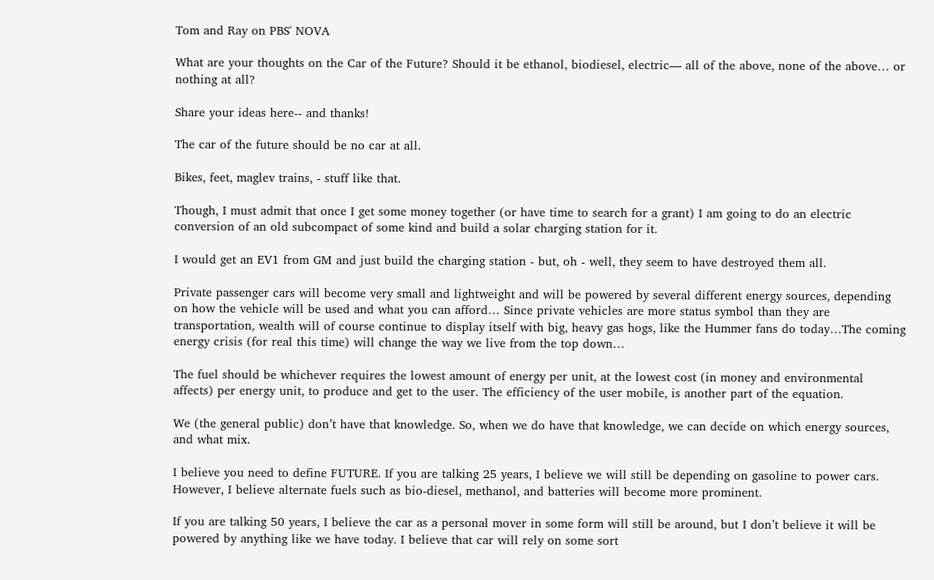Tom and Ray on PBS' NOVA

What are your thoughts on the Car of the Future? Should it be ethanol, biodiesel, electric— all of the above, none of the above… or nothing at all?

Share your ideas here-- and thanks!

The car of the future should be no car at all.

Bikes, feet, maglev trains, - stuff like that.

Though, I must admit that once I get some money together (or have time to search for a grant) I am going to do an electric conversion of an old subcompact of some kind and build a solar charging station for it.

I would get an EV1 from GM and just build the charging station - but, oh - well, they seem to have destroyed them all.

Private passenger cars will become very small and lightweight and will be powered by several different energy sources, depending on how the vehicle will be used and what you can afford… Since private vehicles are more status symbol than they are transportation, wealth will of course continue to display itself with big, heavy gas hogs, like the Hummer fans do today…The coming energy crisis (for real this time) will change the way we live from the top down…

The fuel should be whichever requires the lowest amount of energy per unit, at the lowest cost (in money and environmental affects) per energy unit, to produce and get to the user. The efficiency of the user mobile, is another part of the equation.

We (the general public) don’t have that knowledge. So, when we do have that knowledge, we can decide on which energy sources, and what mix.

I believe you need to define FUTURE. If you are talking 25 years, I believe we will still be depending on gasoline to power cars. However, I believe alternate fuels such as bio-diesel, methanol, and batteries will become more prominent.

If you are talking 50 years, I believe the car as a personal mover in some form will still be around, but I don’t believe it will be powered by anything like we have today. I believe that car will rely on some sort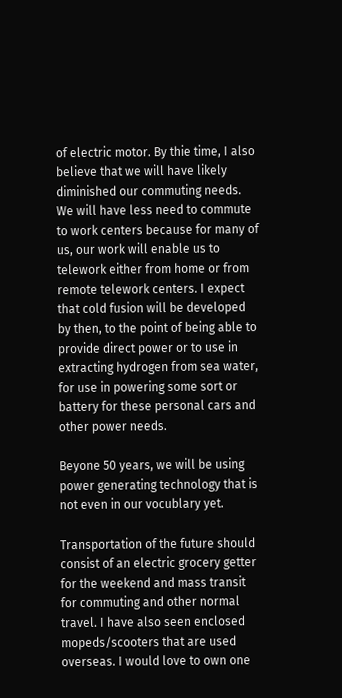of electric motor. By thie time, I also believe that we will have likely diminished our commuting needs. We will have less need to commute to work centers because for many of us, our work will enable us to telework either from home or from remote telework centers. I expect that cold fusion will be developed by then, to the point of being able to provide direct power or to use in extracting hydrogen from sea water, for use in powering some sort or battery for these personal cars and other power needs.

Beyone 50 years, we will be using power generating technology that is not even in our vocublary yet.

Transportation of the future should consist of an electric grocery getter for the weekend and mass transit for commuting and other normal travel. I have also seen enclosed mopeds/scooters that are used overseas. I would love to own one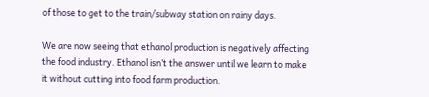of those to get to the train/subway station on rainy days.

We are now seeing that ethanol production is negatively affecting the food industry. Ethanol isn’t the answer until we learn to make it without cutting into food farm production.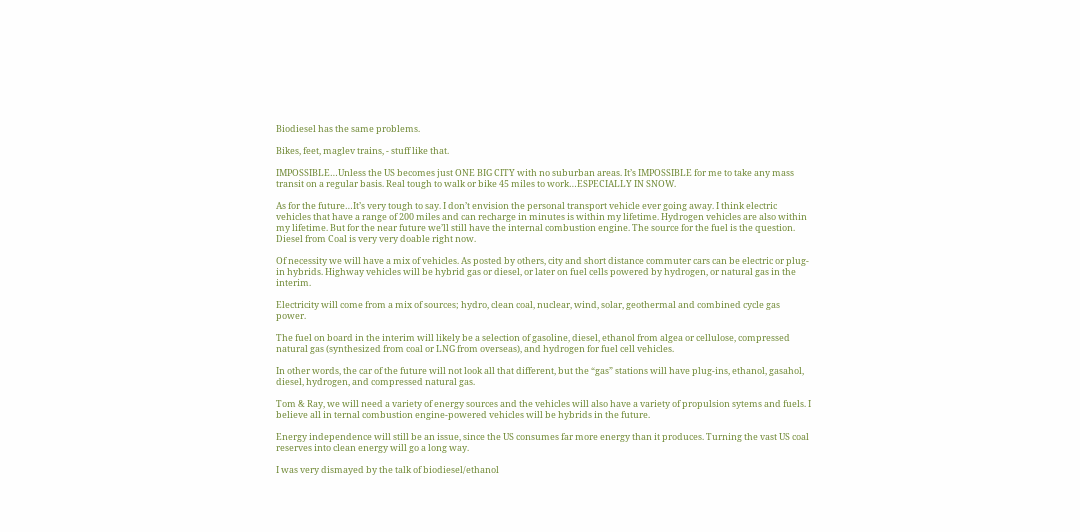Biodiesel has the same problems.

Bikes, feet, maglev trains, - stuff like that.

IMPOSSIBLE…Unless the US becomes just ONE BIG CITY with no suburban areas. It’s IMPOSSIBLE for me to take any mass transit on a regular basis. Real tough to walk or bike 45 miles to work…ESPECIALLY IN SNOW.

As for the future…It’s very tough to say. I don’t envision the personal transport vehicle ever going away. I think electric vehicles that have a range of 200 miles and can recharge in minutes is within my lifetime. Hydrogen vehicles are also within my lifetime. But for the near future we’ll still have the internal combustion engine. The source for the fuel is the question. Diesel from Coal is very very doable right now.

Of necessity we will have a mix of vehicles. As posted by others, city and short distance commuter cars can be electric or plug-in hybrids. Highway vehicles will be hybrid gas or diesel, or later on fuel cells powered by hydrogen, or natural gas in the interim.

Electricity will come from a mix of sources; hydro, clean coal, nuclear, wind, solar, geothermal and combined cycle gas power.

The fuel on board in the interim will likely be a selection of gasoline, diesel, ethanol from algea or cellulose, compressed natural gas (synthesized from coal or LNG from overseas), and hydrogen for fuel cell vehicles.

In other words, the car of the future will not look all that different, but the “gas” stations will have plug-ins, ethanol, gasahol, diesel, hydrogen, and compressed natural gas.

Tom & Ray, we will need a variety of energy sources and the vehicles will also have a variety of propulsion sytems and fuels. I believe all in ternal combustion engine-powered vehicles will be hybrids in the future.

Energy independence will still be an issue, since the US consumes far more energy than it produces. Turning the vast US coal reserves into clean energy will go a long way.

I was very dismayed by the talk of biodiesel/ethanol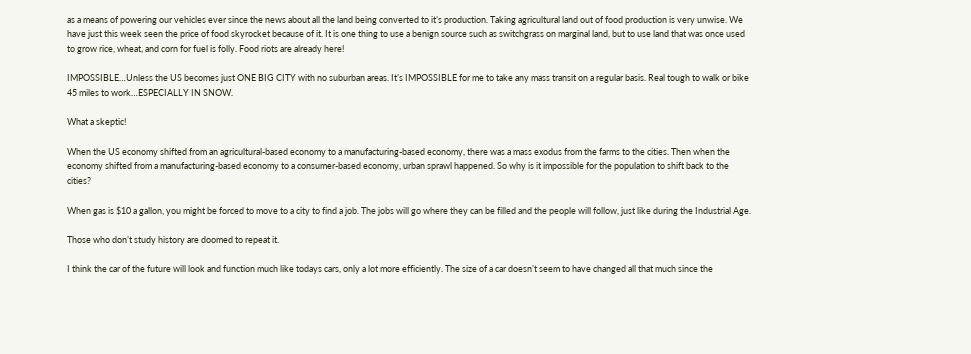as a means of powering our vehicles ever since the news about all the land being converted to it’s production. Taking agricultural land out of food production is very unwise. We have just this week seen the price of food skyrocket because of it. It is one thing to use a benign source such as switchgrass on marginal land, but to use land that was once used to grow rice, wheat, and corn for fuel is folly. Food riots are already here!

IMPOSSIBLE…Unless the US becomes just ONE BIG CITY with no suburban areas. It’s IMPOSSIBLE for me to take any mass transit on a regular basis. Real tough to walk or bike 45 miles to work…ESPECIALLY IN SNOW.

What a skeptic!

When the US economy shifted from an agricultural-based economy to a manufacturing-based economy, there was a mass exodus from the farms to the cities. Then when the economy shifted from a manufacturing-based economy to a consumer-based economy, urban sprawl happened. So why is it impossible for the population to shift back to the cities?

When gas is $10 a gallon, you might be forced to move to a city to find a job. The jobs will go where they can be filled and the people will follow, just like during the Industrial Age.

Those who don’t study history are doomed to repeat it.

I think the car of the future will look and function much like todays cars, only a lot more efficiently. The size of a car doesn’t seem to have changed all that much since the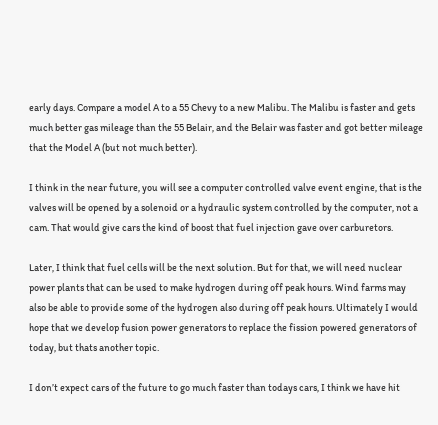early days. Compare a model A to a 55 Chevy to a new Malibu. The Malibu is faster and gets much better gas mileage than the 55 Belair, and the Belair was faster and got better mileage that the Model A (but not much better).

I think in the near future, you will see a computer controlled valve event engine, that is the valves will be opened by a solenoid or a hydraulic system controlled by the computer, not a cam. That would give cars the kind of boost that fuel injection gave over carburetors.

Later, I think that fuel cells will be the next solution. But for that, we will need nuclear power plants that can be used to make hydrogen during off peak hours. Wind farms may also be able to provide some of the hydrogen also during off peak hours. Ultimately I would hope that we develop fusion power generators to replace the fission powered generators of today, but thats another topic.

I don’t expect cars of the future to go much faster than todays cars, I think we have hit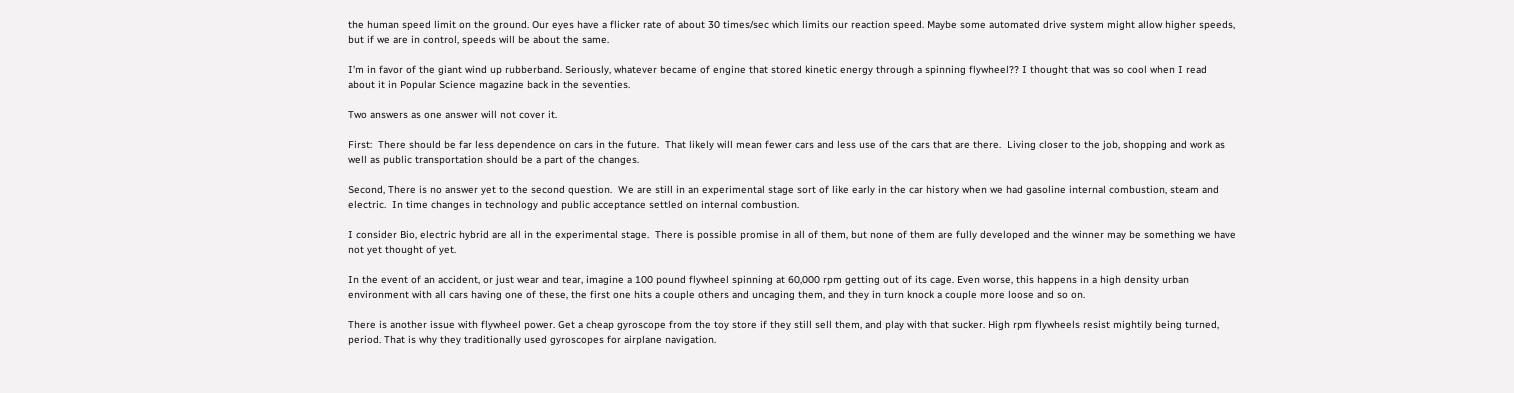the human speed limit on the ground. Our eyes have a flicker rate of about 30 times/sec which limits our reaction speed. Maybe some automated drive system might allow higher speeds, but if we are in control, speeds will be about the same.

I’m in favor of the giant wind up rubberband. Seriously, whatever became of engine that stored kinetic energy through a spinning flywheel?? I thought that was so cool when I read about it in Popular Science magazine back in the seventies.

Two answers as one answer will not cover it.

First:  There should be far less dependence on cars in the future.  That likely will mean fewer cars and less use of the cars that are there.  Living closer to the job, shopping and work as well as public transportation should be a part of the changes.

Second, There is no answer yet to the second question.  We are still in an experimental stage sort of like early in the car history when we had gasoline internal combustion, steam and electric.  In time changes in technology and public acceptance settled on internal combustion.

I consider Bio, electric hybrid are all in the experimental stage.  There is possible promise in all of them, but none of them are fully developed and the winner may be something we have not yet thought of yet.

In the event of an accident, or just wear and tear, imagine a 100 pound flywheel spinning at 60,000 rpm getting out of its cage. Even worse, this happens in a high density urban environment with all cars having one of these, the first one hits a couple others and uncaging them, and they in turn knock a couple more loose and so on.

There is another issue with flywheel power. Get a cheap gyroscope from the toy store if they still sell them, and play with that sucker. High rpm flywheels resist mightily being turned, period. That is why they traditionally used gyroscopes for airplane navigation.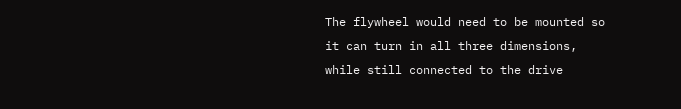The flywheel would need to be mounted so it can turn in all three dimensions, while still connected to the drive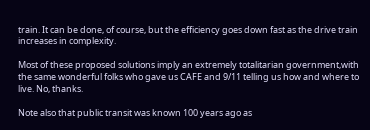train. It can be done, of course, but the efficiency goes down fast as the drive train increases in complexity.

Most of these proposed solutions imply an extremely totalitarian government,with the same wonderful folks who gave us CAFE and 9/11 telling us how and where to live. No, thanks.

Note also that public transit was known 100 years ago as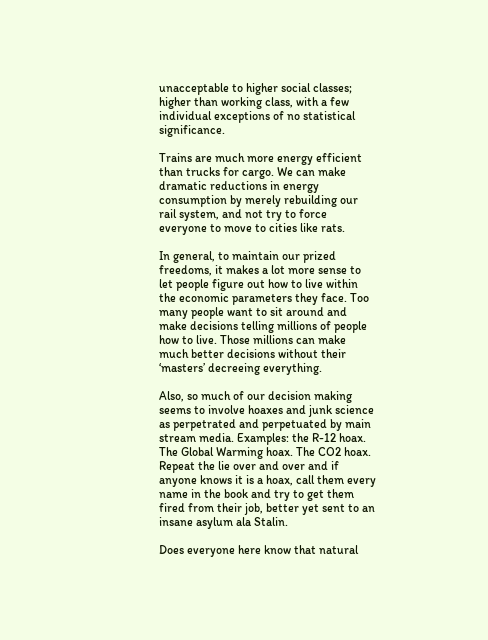unacceptable to higher social classes; higher than working class, with a few individual exceptions of no statistical significance.

Trains are much more energy efficient than trucks for cargo. We can make dramatic reductions in energy consumption by merely rebuilding our rail system, and not try to force everyone to move to cities like rats.

In general, to maintain our prized freedoms, it makes a lot more sense to let people figure out how to live within the economic parameters they face. Too many people want to sit around and make decisions telling millions of people how to live. Those millions can make much better decisions without their ‘masters’ decreeing everything.

Also, so much of our decision making seems to involve hoaxes and junk science as perpetrated and perpetuated by main stream media. Examples: the R-12 hoax. The Global Warming hoax. The CO2 hoax. Repeat the lie over and over and if anyone knows it is a hoax, call them every name in the book and try to get them fired from their job, better yet sent to an insane asylum ala Stalin.

Does everyone here know that natural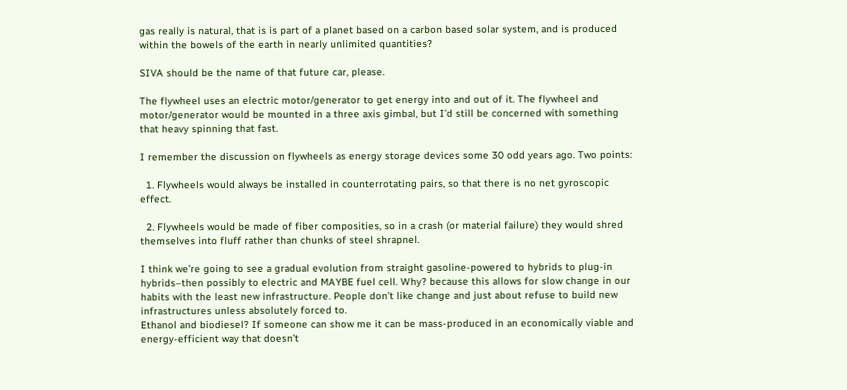gas really is natural, that is is part of a planet based on a carbon based solar system, and is produced within the bowels of the earth in nearly unlimited quantities?

SIVA should be the name of that future car, please.

The flywheel uses an electric motor/generator to get energy into and out of it. The flywheel and motor/generator would be mounted in a three axis gimbal, but I’d still be concerned with something that heavy spinning that fast.

I remember the discussion on flywheels as energy storage devices some 30 odd years ago. Two points:

  1. Flywheels would always be installed in counterrotating pairs, so that there is no net gyroscopic effect.

  2. Flywheels would be made of fiber composities, so in a crash (or material failure) they would shred themselves into fluff rather than chunks of steel shrapnel.

I think we’re going to see a gradual evolution from straight gasoline-powered to hybrids to plug-in hybrids–then possibly to electric and MAYBE fuel cell. Why? because this allows for slow change in our habits with the least new infrastructure. People don’t like change and just about refuse to build new infrastructures unless absolutely forced to.
Ethanol and biodiesel? If someone can show me it can be mass-produced in an economically viable and energy-efficient way that doesn’t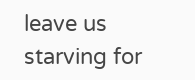leave us starving for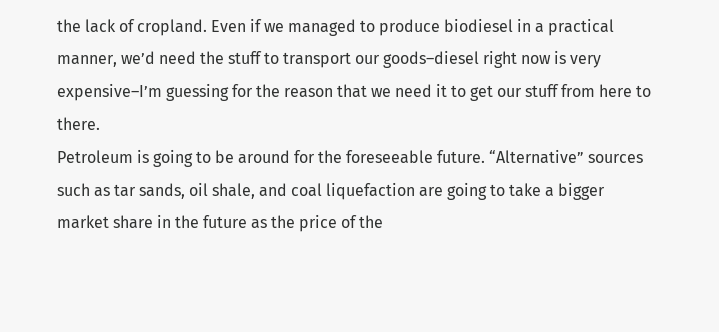the lack of cropland. Even if we managed to produce biodiesel in a practical manner, we’d need the stuff to transport our goods–diesel right now is very expensive–I’m guessing for the reason that we need it to get our stuff from here to there.
Petroleum is going to be around for the foreseeable future. “Alternative” sources such as tar sands, oil shale, and coal liquefaction are going to take a bigger market share in the future as the price of the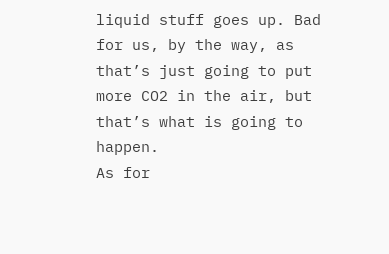liquid stuff goes up. Bad for us, by the way, as that’s just going to put more CO2 in the air, but that’s what is going to happen.
As for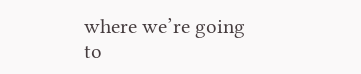where we’re going to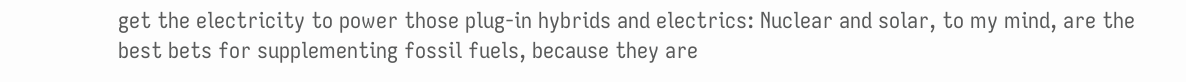get the electricity to power those plug-in hybrids and electrics: Nuclear and solar, to my mind, are the best bets for supplementing fossil fuels, because they are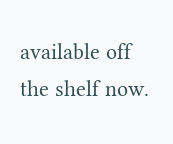available off the shelf now.